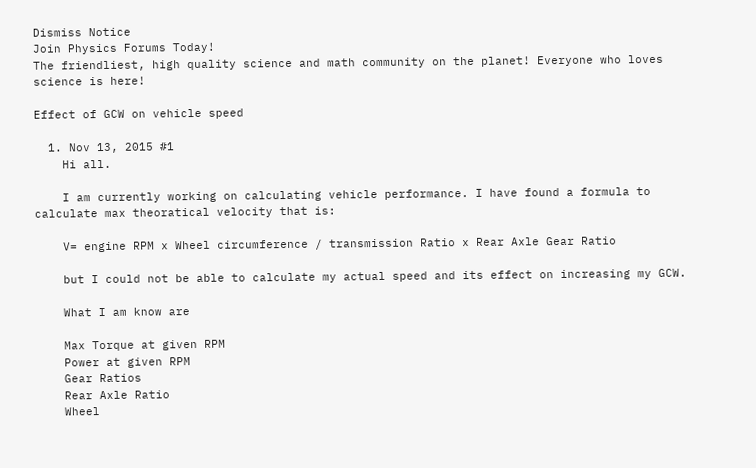Dismiss Notice
Join Physics Forums Today!
The friendliest, high quality science and math community on the planet! Everyone who loves science is here!

Effect of GCW on vehicle speed

  1. Nov 13, 2015 #1
    Hi all.

    I am currently working on calculating vehicle performance. I have found a formula to calculate max theoratical velocity that is:

    V= engine RPM x Wheel circumference / transmission Ratio x Rear Axle Gear Ratio

    but I could not be able to calculate my actual speed and its effect on increasing my GCW.

    What I am know are

    Max Torque at given RPM
    Power at given RPM
    Gear Ratios
    Rear Axle Ratio
    Wheel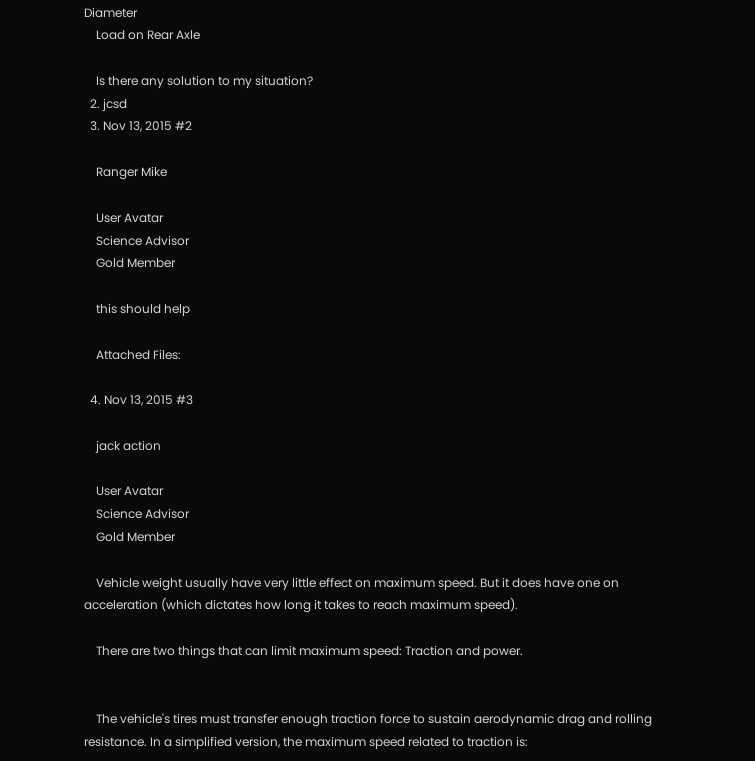Diameter
    Load on Rear Axle

    Is there any solution to my situation?
  2. jcsd
  3. Nov 13, 2015 #2

    Ranger Mike

    User Avatar
    Science Advisor
    Gold Member

    this should help

    Attached Files:

  4. Nov 13, 2015 #3

    jack action

    User Avatar
    Science Advisor
    Gold Member

    Vehicle weight usually have very little effect on maximum speed. But it does have one on acceleration (which dictates how long it takes to reach maximum speed).

    There are two things that can limit maximum speed: Traction and power.


    The vehicle's tires must transfer enough traction force to sustain aerodynamic drag and rolling resistance. In a simplified version, the maximum speed related to traction is: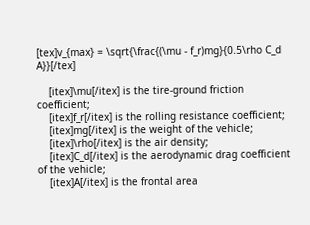[tex]v_{max} = \sqrt{\frac{(\mu - f_r)mg}{0.5\rho C_d A}}[/tex]

    [itex]\mu[/itex] is the tire-ground friction coefficient;
    [itex]f_r[/itex] is the rolling resistance coefficient;
    [itex]mg[/itex] is the weight of the vehicle;
    [itex]\rho[/itex] is the air density;
    [itex]C_d[/itex] is the aerodynamic drag coefficient of the vehicle;
    [itex]A[/itex] is the frontal area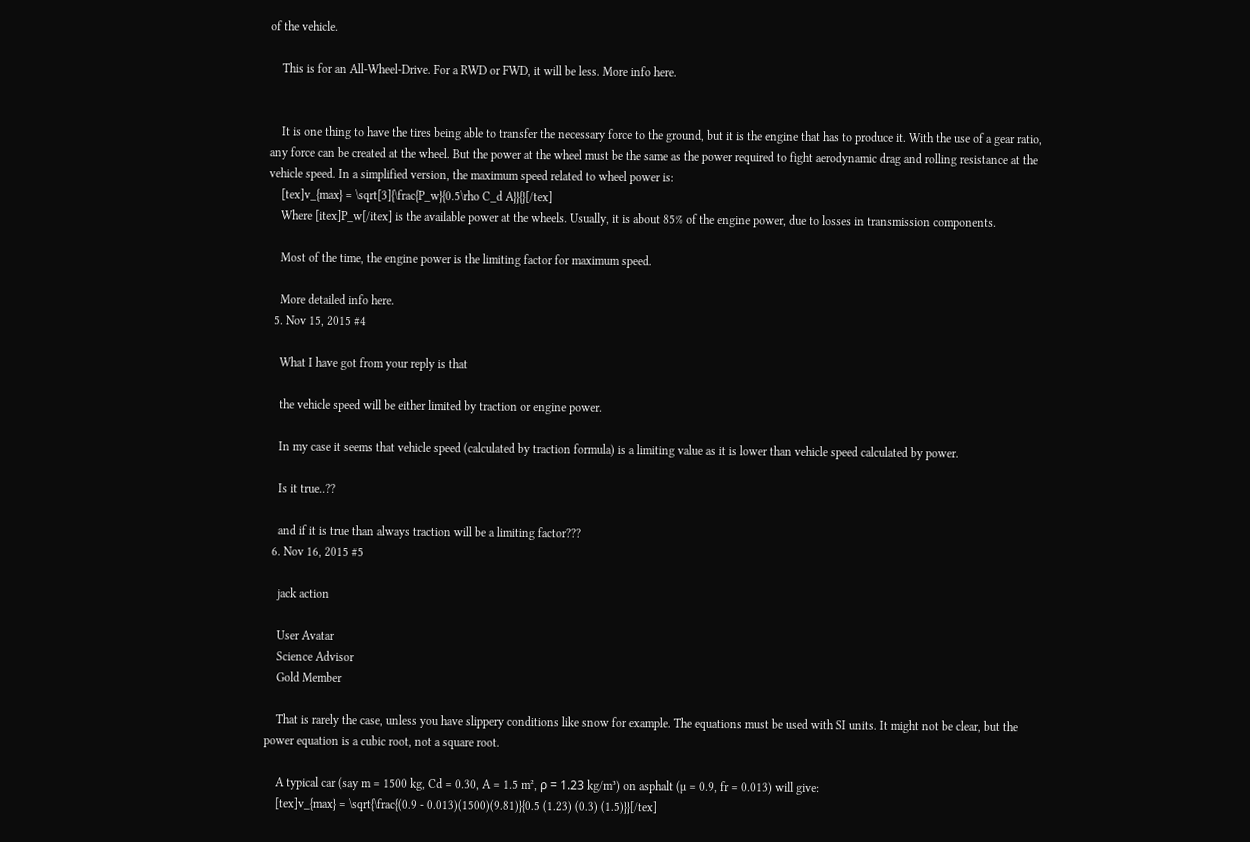of the vehicle.

    This is for an All-Wheel-Drive. For a RWD or FWD, it will be less. More info here.


    It is one thing to have the tires being able to transfer the necessary force to the ground, but it is the engine that has to produce it. With the use of a gear ratio, any force can be created at the wheel. But the power at the wheel must be the same as the power required to fight aerodynamic drag and rolling resistance at the vehicle speed. In a simplified version, the maximum speed related to wheel power is:
    [tex]v_{max} = \sqrt[3]{\frac{P_w}{0.5\rho C_d A}}{}[/tex]
    Where [itex]P_w[/itex] is the available power at the wheels. Usually, it is about 85% of the engine power, due to losses in transmission components.

    Most of the time, the engine power is the limiting factor for maximum speed.

    More detailed info here.
  5. Nov 15, 2015 #4

    What I have got from your reply is that

    the vehicle speed will be either limited by traction or engine power.

    In my case it seems that vehicle speed (calculated by traction formula) is a limiting value as it is lower than vehicle speed calculated by power.

    Is it true..??

    and if it is true than always traction will be a limiting factor???
  6. Nov 16, 2015 #5

    jack action

    User Avatar
    Science Advisor
    Gold Member

    That is rarely the case, unless you have slippery conditions like snow for example. The equations must be used with SI units. It might not be clear, but the power equation is a cubic root, not a square root.

    A typical car (say m = 1500 kg, Cd = 0.30, A = 1.5 m², ρ = 1.23 kg/m³) on asphalt (µ = 0.9, fr = 0.013) will give:
    [tex]v_{max} = \sqrt{\frac{(0.9 - 0.013)(1500)(9.81)}{0.5 (1.23) (0.3) (1.5)}}[/tex]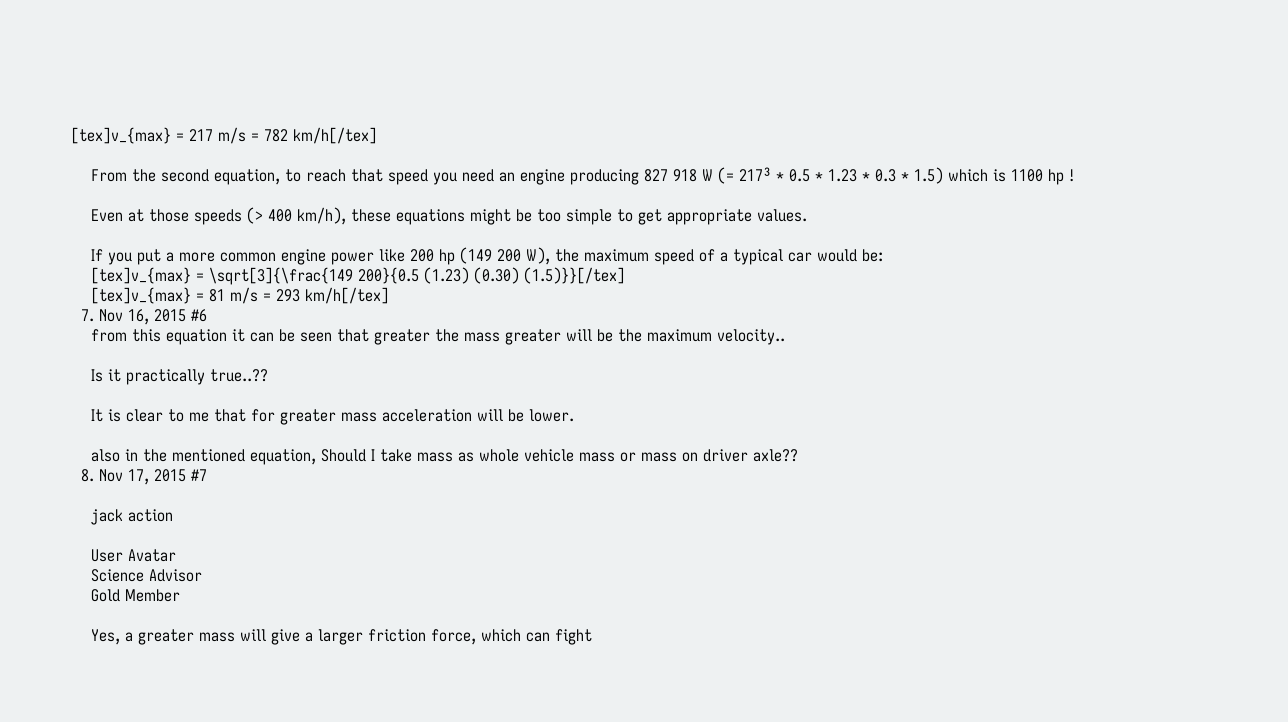[tex]v_{max} = 217 m/s = 782 km/h[/tex]

    From the second equation, to reach that speed you need an engine producing 827 918 W (= 217³ * 0.5 * 1.23 * 0.3 * 1.5) which is 1100 hp !

    Even at those speeds (> 400 km/h), these equations might be too simple to get appropriate values.

    If you put a more common engine power like 200 hp (149 200 W), the maximum speed of a typical car would be:
    [tex]v_{max} = \sqrt[3]{\frac{149 200}{0.5 (1.23) (0.30) (1.5)}}[/tex]
    [tex]v_{max} = 81 m/s = 293 km/h[/tex]
  7. Nov 16, 2015 #6
    from this equation it can be seen that greater the mass greater will be the maximum velocity..

    Is it practically true..??

    It is clear to me that for greater mass acceleration will be lower.

    also in the mentioned equation, Should I take mass as whole vehicle mass or mass on driver axle??
  8. Nov 17, 2015 #7

    jack action

    User Avatar
    Science Advisor
    Gold Member

    Yes, a greater mass will give a larger friction force, which can fight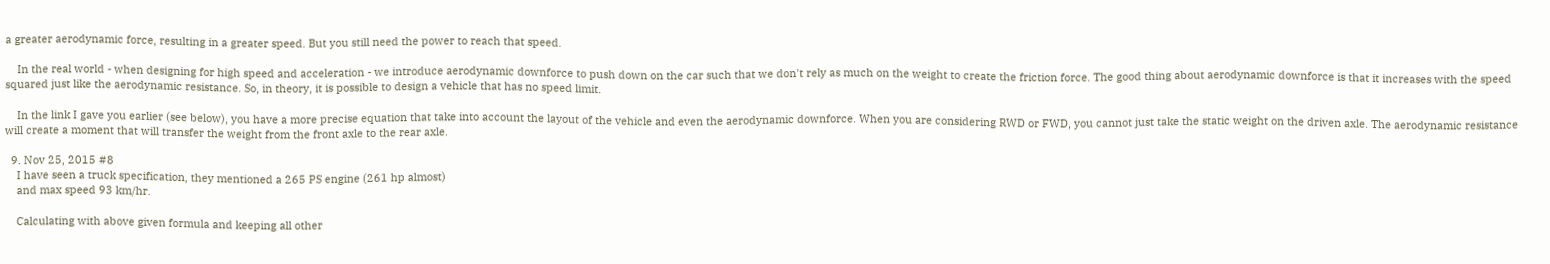a greater aerodynamic force, resulting in a greater speed. But you still need the power to reach that speed.

    In the real world - when designing for high speed and acceleration - we introduce aerodynamic downforce to push down on the car such that we don't rely as much on the weight to create the friction force. The good thing about aerodynamic downforce is that it increases with the speed squared just like the aerodynamic resistance. So, in theory, it is possible to design a vehicle that has no speed limit.

    In the link I gave you earlier (see below), you have a more precise equation that take into account the layout of the vehicle and even the aerodynamic downforce. When you are considering RWD or FWD, you cannot just take the static weight on the driven axle. The aerodynamic resistance will create a moment that will transfer the weight from the front axle to the rear axle.

  9. Nov 25, 2015 #8
    I have seen a truck specification, they mentioned a 265 PS engine (261 hp almost)
    and max speed 93 km/hr.

    Calculating with above given formula and keeping all other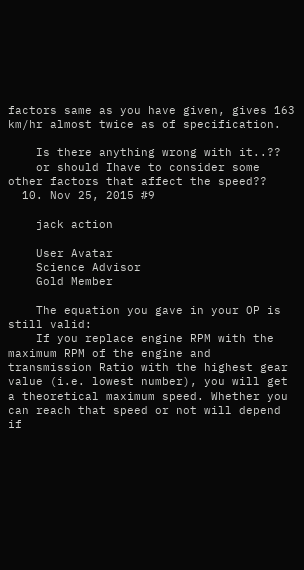factors same as you have given, gives 163 km/hr almost twice as of specification.

    Is there anything wrong with it..??
    or should Ihave to consider some other factors that affect the speed??
  10. Nov 25, 2015 #9

    jack action

    User Avatar
    Science Advisor
    Gold Member

    The equation you gave in your OP is still valid:
    If you replace engine RPM with the maximum RPM of the engine and transmission Ratio with the highest gear value (i.e. lowest number), you will get a theoretical maximum speed. Whether you can reach that speed or not will depend if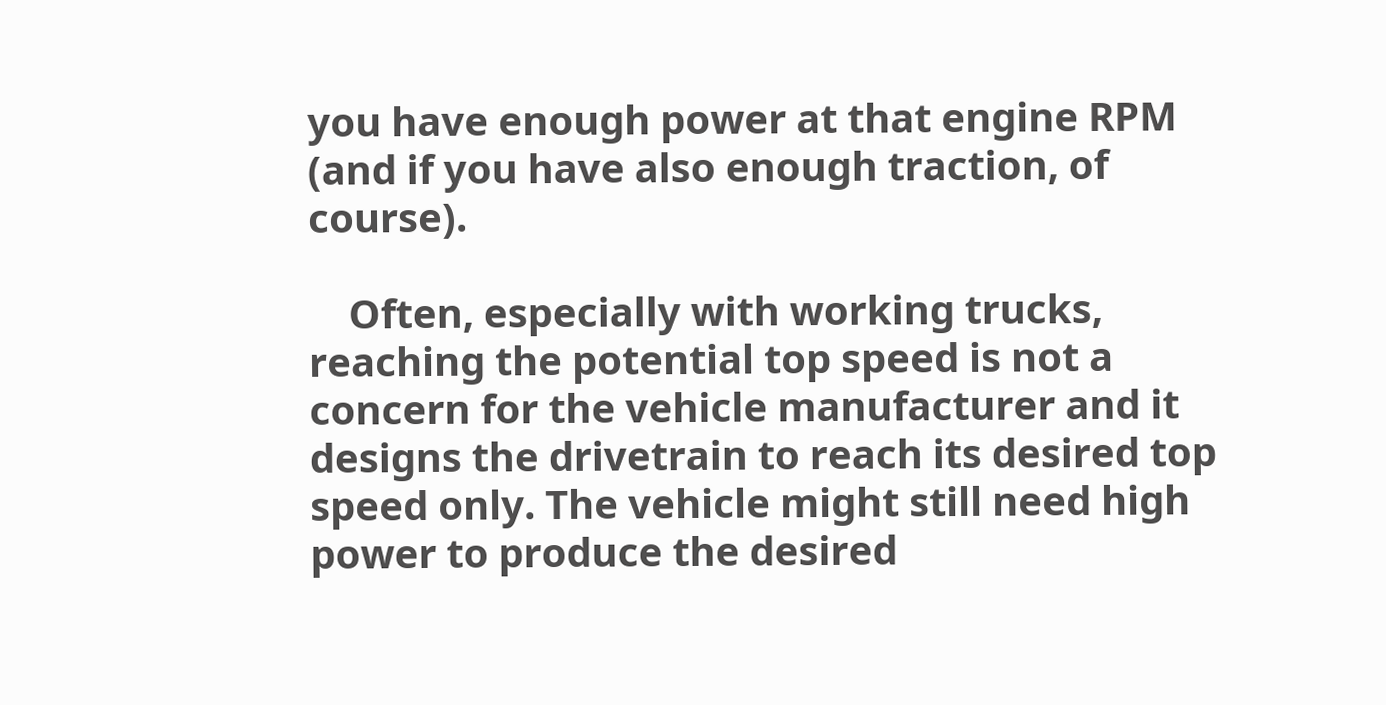you have enough power at that engine RPM (and if you have also enough traction, of course).

    Often, especially with working trucks, reaching the potential top speed is not a concern for the vehicle manufacturer and it designs the drivetrain to reach its desired top speed only. The vehicle might still need high power to produce the desired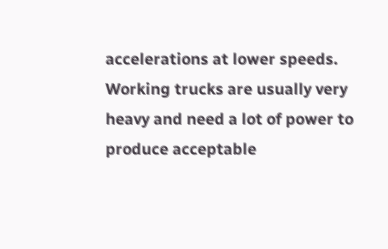accelerations at lower speeds. Working trucks are usually very heavy and need a lot of power to produce acceptable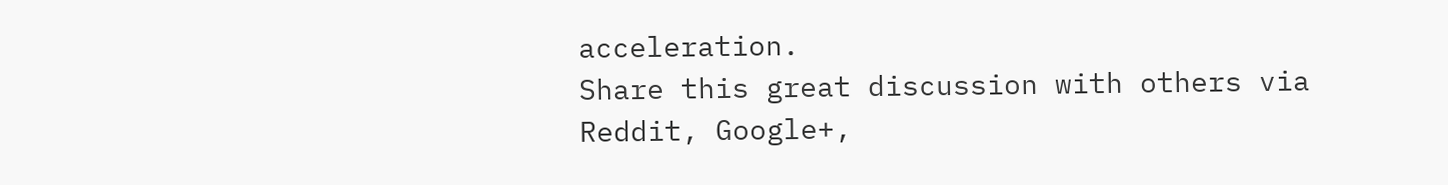acceleration.
Share this great discussion with others via Reddit, Google+,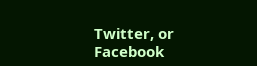Twitter, or Facebook